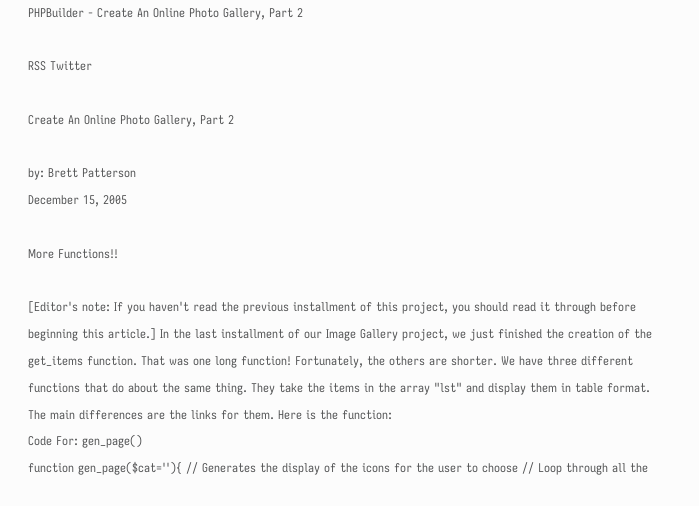PHPBuilder - Create An Online Photo Gallery, Part 2

RSS Twitter

Create An Online Photo Gallery, Part 2

by: Brett Patterson
December 15, 2005

More Functions!!

[Editor's note: If you haven't read the previous installment of this project, you should read it through before beginning this article.] In the last installment of our Image Gallery project, we just finished the creation of the get_items function. That was one long function! Fortunately, the others are shorter. We have three different functions that do about the same thing. They take the items in the array "lst" and display them in table format. The main differences are the links for them. Here is the function:
Code For: gen_page()
function gen_page($cat=''){ // Generates the display of the icons for the user to choose // Loop through all the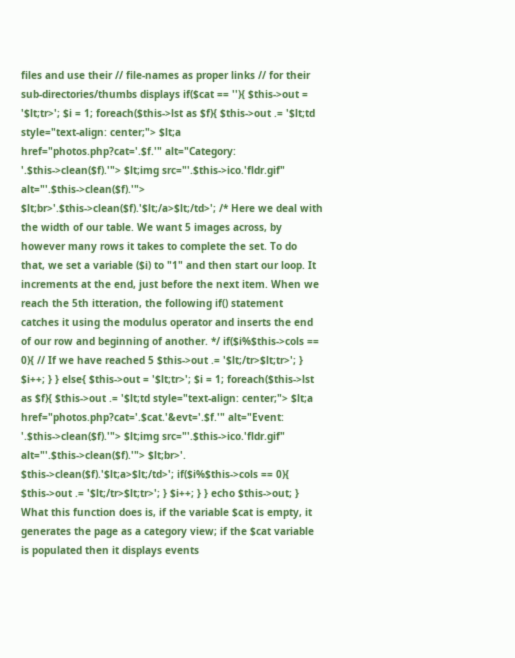files and use their // file-names as proper links // for their sub-directories/thumbs displays if($cat == ''){ $this->out = '$lt;tr>'; $i = 1; foreach($this->lst as $f){ $this->out .= '$lt;td style="text-align: center;"> $lt;a href="photos.php?cat='.$f.'" alt="Category: '.$this->clean($f).'"> $lt;img src="'.$this->ico.'fldr.gif" alt="'.$this->clean($f).'"> $lt;br>'.$this->clean($f).'$lt;/a>$lt;/td>'; /* Here we deal with the width of our table. We want 5 images across, by however many rows it takes to complete the set. To do that, we set a variable ($i) to "1" and then start our loop. It increments at the end, just before the next item. When we reach the 5th itteration, the following if() statement catches it using the modulus operator and inserts the end of our row and beginning of another. */ if($i%$this->cols == 0){ // If we have reached 5 $this->out .= '$lt;/tr>$lt;tr>'; } $i++; } } else{ $this->out = '$lt;tr>'; $i = 1; foreach($this->lst as $f){ $this->out .= '$lt;td style="text-align: center;"> $lt;a href="photos.php?cat='.$cat.'&evt='.$f.'" alt="Event: '.$this->clean($f).'"> $lt;img src="'.$this->ico.'fldr.gif" alt="'.$this->clean($f).'"> $lt;br>'. $this->clean($f).'$lt;a>$lt;/td>'; if($i%$this->cols == 0){ $this->out .= '$lt;/tr>$lt;tr>'; } $i++; } } echo $this->out; }
What this function does is, if the variable $cat is empty, it generates the page as a category view; if the $cat variable is populated then it displays events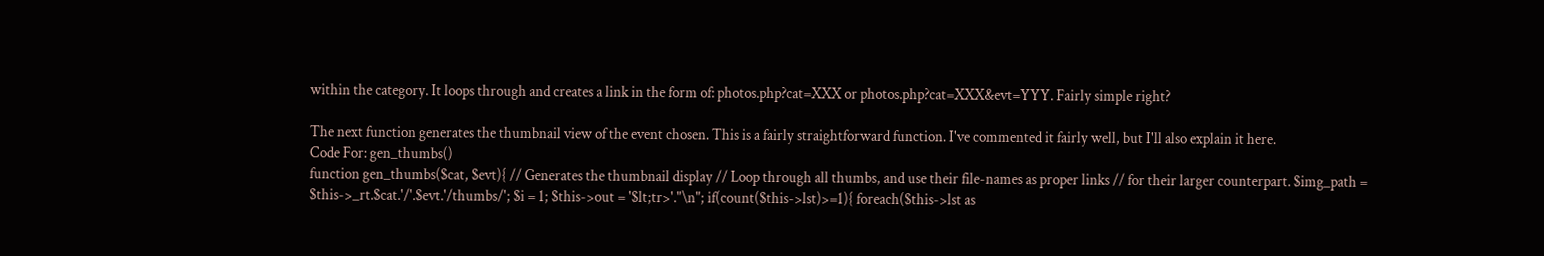within the category. It loops through and creates a link in the form of: photos.php?cat=XXX or photos.php?cat=XXX&evt=YYY. Fairly simple right?

The next function generates the thumbnail view of the event chosen. This is a fairly straightforward function. I've commented it fairly well, but I'll also explain it here.
Code For: gen_thumbs()
function gen_thumbs($cat, $evt){ // Generates the thumbnail display // Loop through all thumbs, and use their file-names as proper links // for their larger counterpart. $img_path = $this->_rt.$cat.'/'.$evt.'/thumbs/'; $i = 1; $this->out = '$lt;tr>'."\n"; if(count($this->lst)>=1){ foreach($this->lst as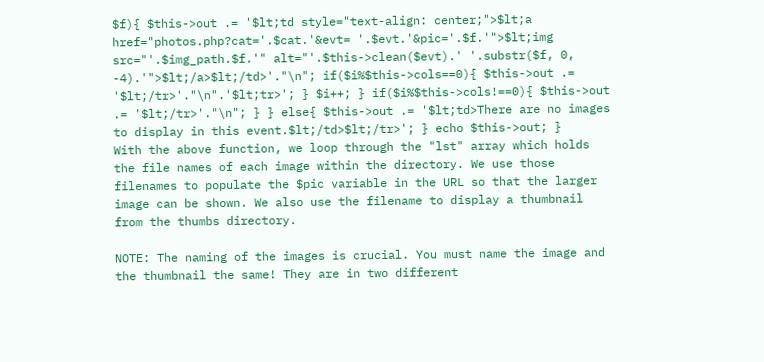$f){ $this->out .= '$lt;td style="text-align: center;">$lt;a href="photos.php?cat='.$cat.'&evt= '.$evt.'&pic='.$f.'">$lt;img src="'.$img_path.$f.'" alt="'.$this->clean($evt).' '.substr($f, 0, -4).'">$lt;/a>$lt;/td>'."\n"; if($i%$this->cols==0){ $this->out .= '$lt;/tr>'."\n".'$lt;tr>'; } $i++; } if($i%$this->cols!==0){ $this->out .= '$lt;/tr>'."\n"; } } else{ $this->out .= '$lt;td>There are no images to display in this event.$lt;/td>$lt;/tr>'; } echo $this->out; }
With the above function, we loop through the "lst" array which holds the file names of each image within the directory. We use those filenames to populate the $pic variable in the URL so that the larger image can be shown. We also use the filename to display a thumbnail from the thumbs directory.

NOTE: The naming of the images is crucial. You must name the image and the thumbnail the same! They are in two different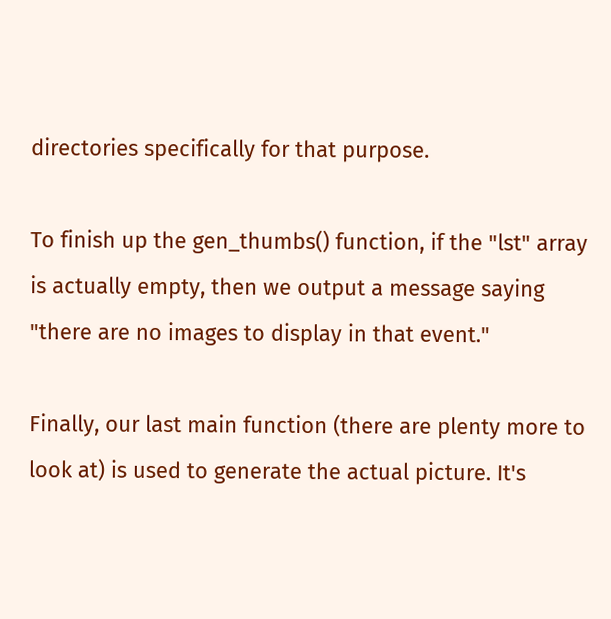directories specifically for that purpose.

To finish up the gen_thumbs() function, if the "lst" array is actually empty, then we output a message saying "there are no images to display in that event."

Finally, our last main function (there are plenty more to look at) is used to generate the actual picture. It's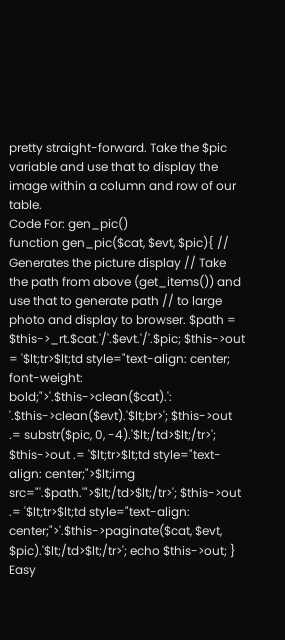pretty straight-forward. Take the $pic variable and use that to display the image within a column and row of our table.
Code For: gen_pic()
function gen_pic($cat, $evt, $pic){ // Generates the picture display // Take the path from above (get_items()) and use that to generate path // to large photo and display to browser. $path = $this->_rt.$cat.'/'.$evt.'/'.$pic; $this->out = '$lt;tr>$lt;td style="text-align: center; font-weight: bold;">'.$this->clean($cat).': '.$this->clean($evt).'$lt;br>'; $this->out .= substr($pic, 0, -4).'$lt;/td>$lt;/tr>'; $this->out .= '$lt;tr>$lt;td style="text-align: center;">$lt;img src="'.$path.'">$lt;/td>$lt;/tr>'; $this->out .= '$lt;tr>$lt;td style="text-align: center;">'.$this->paginate($cat, $evt, $pic).'$lt;/td>$lt;/tr>'; echo $this->out; }
Easy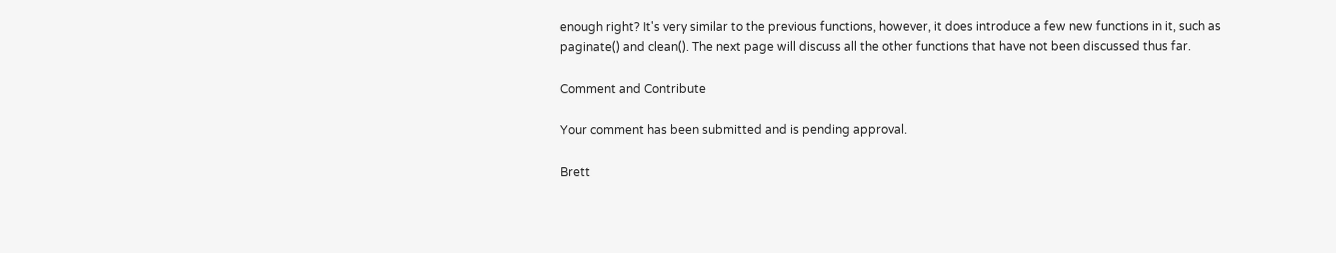enough right? It's very similar to the previous functions, however, it does introduce a few new functions in it, such as paginate() and clean(). The next page will discuss all the other functions that have not been discussed thus far.

Comment and Contribute

Your comment has been submitted and is pending approval.

Brett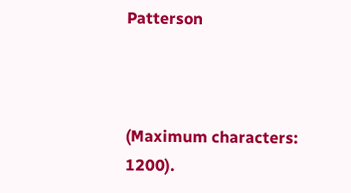Patterson



(Maximum characters: 1200).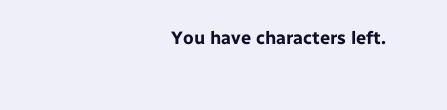You have characters left.